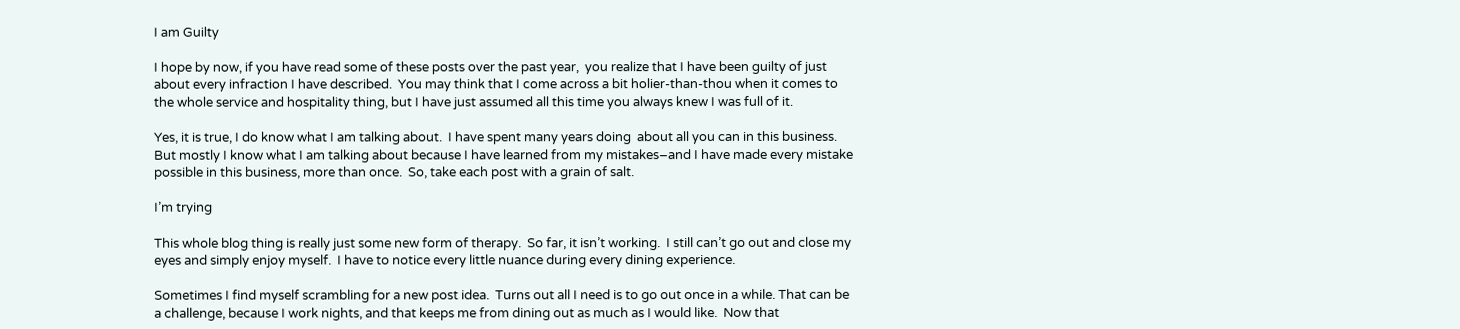I am Guilty

I hope by now, if you have read some of these posts over the past year,  you realize that I have been guilty of just about every infraction I have described.  You may think that I come across a bit holier-than-thou when it comes to the whole service and hospitality thing, but I have just assumed all this time you always knew I was full of it.

Yes, it is true, I do know what I am talking about.  I have spent many years doing  about all you can in this business.  But mostly I know what I am talking about because I have learned from my mistakes–and I have made every mistake possible in this business, more than once.  So, take each post with a grain of salt.

I’m trying

This whole blog thing is really just some new form of therapy.  So far, it isn’t working.  I still can’t go out and close my eyes and simply enjoy myself.  I have to notice every little nuance during every dining experience.

Sometimes I find myself scrambling for a new post idea.  Turns out all I need is to go out once in a while. That can be a challenge, because I work nights, and that keeps me from dining out as much as I would like.  Now that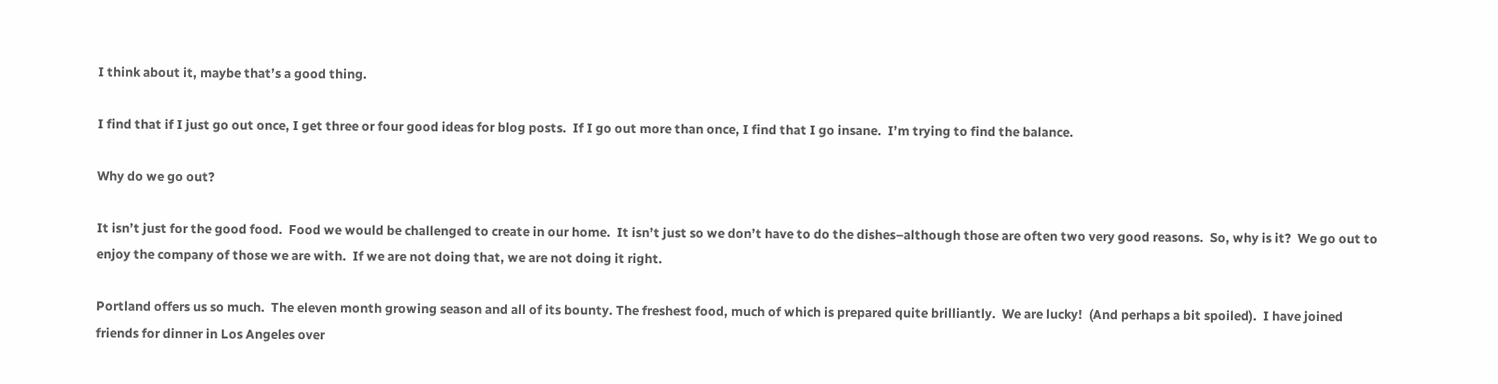I think about it, maybe that’s a good thing.

I find that if I just go out once, I get three or four good ideas for blog posts.  If I go out more than once, I find that I go insane.  I’m trying to find the balance.

Why do we go out?

It isn’t just for the good food.  Food we would be challenged to create in our home.  It isn’t just so we don’t have to do the dishes–although those are often two very good reasons.  So, why is it?  We go out to enjoy the company of those we are with.  If we are not doing that, we are not doing it right.

Portland offers us so much.  The eleven month growing season and all of its bounty. The freshest food, much of which is prepared quite brilliantly.  We are lucky!  (And perhaps a bit spoiled).  I have joined friends for dinner in Los Angeles over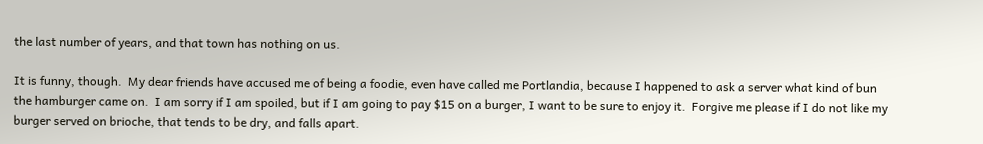the last number of years, and that town has nothing on us.

It is funny, though.  My dear friends have accused me of being a foodie, even have called me Portlandia, because I happened to ask a server what kind of bun the hamburger came on.  I am sorry if I am spoiled, but if I am going to pay $15 on a burger, I want to be sure to enjoy it.  Forgive me please if I do not like my burger served on brioche, that tends to be dry, and falls apart.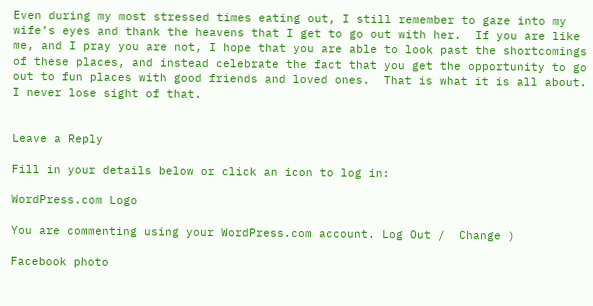Even during my most stressed times eating out, I still remember to gaze into my wife’s eyes and thank the heavens that I get to go out with her.  If you are like me, and I pray you are not, I hope that you are able to look past the shortcomings of these places, and instead celebrate the fact that you get the opportunity to go out to fun places with good friends and loved ones.  That is what it is all about.  I never lose sight of that.


Leave a Reply

Fill in your details below or click an icon to log in:

WordPress.com Logo

You are commenting using your WordPress.com account. Log Out /  Change )

Facebook photo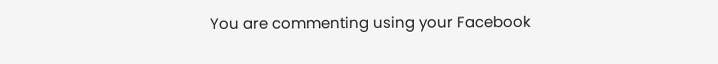You are commenting using your Facebook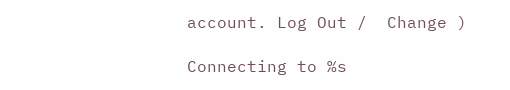account. Log Out /  Change )

Connecting to %s